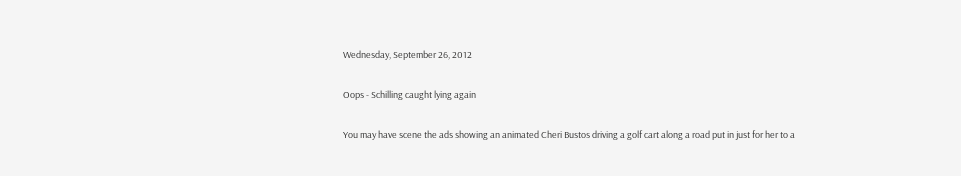Wednesday, September 26, 2012

Oops - Schilling caught lying again

You may have scene the ads showing an animated Cheri Bustos driving a golf cart along a road put in just for her to a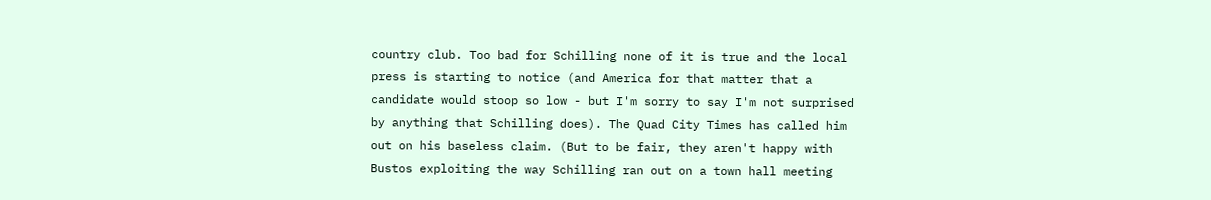country club. Too bad for Schilling none of it is true and the local press is starting to notice (and America for that matter that a candidate would stoop so low - but I'm sorry to say I'm not surprised by anything that Schilling does). The Quad City Times has called him out on his baseless claim. (But to be fair, they aren't happy with Bustos exploiting the way Schilling ran out on a town hall meeting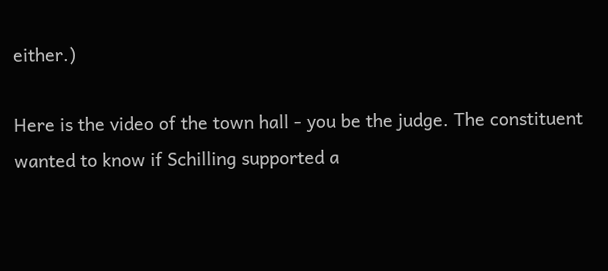either.)

Here is the video of the town hall - you be the judge. The constituent wanted to know if Schilling supported a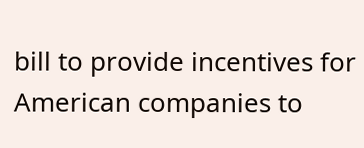bill to provide incentives for American companies to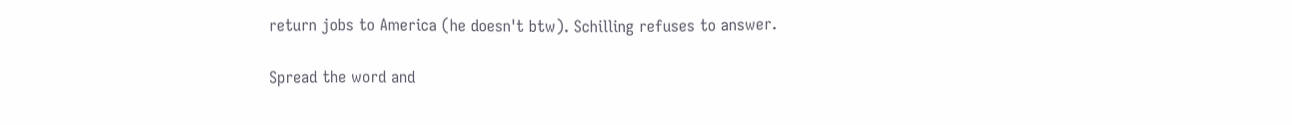return jobs to America (he doesn't btw). Schilling refuses to answer.

Spread the word and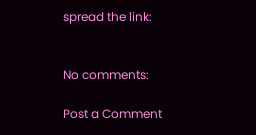spread the link:


No comments:

Post a Comment